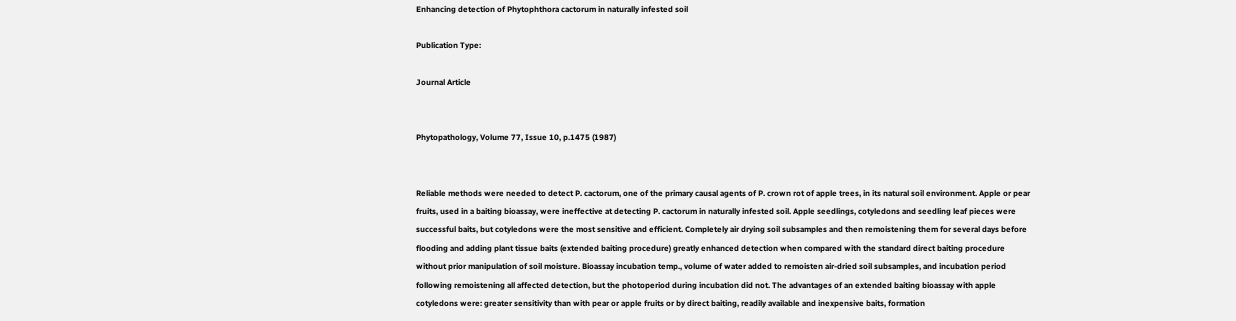Enhancing detection of Phytophthora cactorum in naturally infested soil

Publication Type:

Journal Article


Phytopathology, Volume 77, Issue 10, p.1475 (1987)


Reliable methods were needed to detect P. cactorum, one of the primary causal agents of P. crown rot of apple trees, in its natural soil environment. Apple or pear fruits, used in a baiting bioassay, were ineffective at detecting P. cactorum in naturally infested soil. Apple seedlings, cotyledons and seedling leaf pieces were successful baits, but cotyledons were the most sensitive and efficient. Completely air drying soil subsamples and then remoistening them for several days before flooding and adding plant tissue baits (extended baiting procedure) greatly enhanced detection when compared with the standard direct baiting procedure without prior manipulation of soil moisture. Bioassay incubation temp., volume of water added to remoisten air-dried soil subsamples, and incubation period following remoistening all affected detection, but the photoperiod during incubation did not. The advantages of an extended baiting bioassay with apple cotyledons were: greater sensitivity than with pear or apple fruits or by direct baiting, readily available and inexpensive baits, formation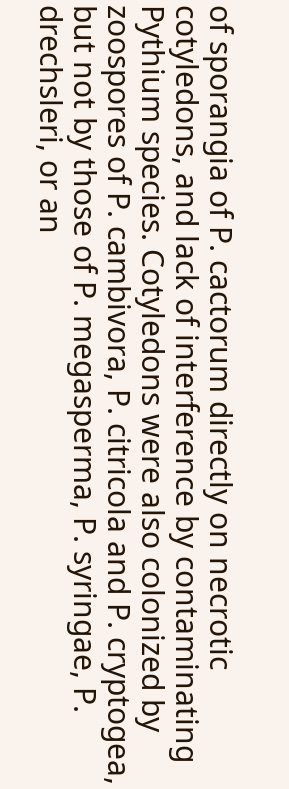of sporangia of P. cactorum directly on necrotic cotyledons, and lack of interference by contaminating Pythium species. Cotyledons were also colonized by zoospores of P. cambivora, P. citricola and P. cryptogea, but not by those of P. megasperma, P. syringae, P. drechsleri, or an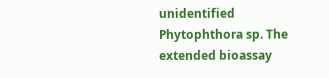unidentified Phytophthora sp. The extended bioassay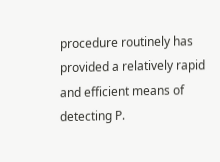procedure routinely has provided a relatively rapid and efficient means of detecting P.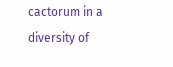cactorum in a diversity of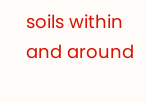soils within and around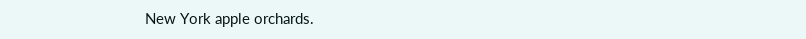New York apple orchards.